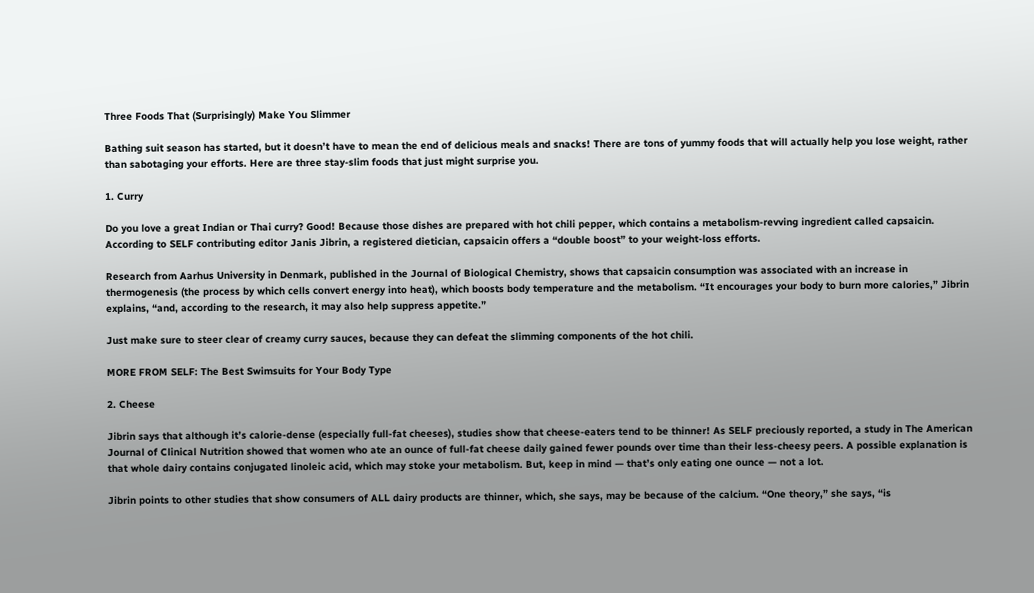Three Foods That (Surprisingly) Make You Slimmer

Bathing suit season has started, but it doesn’t have to mean the end of delicious meals and snacks! There are tons of yummy foods that will actually help you lose weight, rather than sabotaging your efforts. Here are three stay-slim foods that just might surprise you.

1. Curry

Do you love a great Indian or Thai curry? Good! Because those dishes are prepared with hot chili pepper, which contains a metabolism-revving ingredient called capsaicin. According to SELF contributing editor Janis Jibrin, a registered dietician, capsaicin offers a “double boost” to your weight-loss efforts.

Research from Aarhus University in Denmark, published in the Journal of Biological Chemistry, shows that capsaicin consumption was associated with an increase in thermogenesis (the process by which cells convert energy into heat), which boosts body temperature and the metabolism. “It encourages your body to burn more calories,” Jibrin explains, “and, according to the research, it may also help suppress appetite.”

Just make sure to steer clear of creamy curry sauces, because they can defeat the slimming components of the hot chili.

MORE FROM SELF: The Best Swimsuits for Your Body Type

2. Cheese

Jibrin says that although it’s calorie-dense (especially full-fat cheeses), studies show that cheese-eaters tend to be thinner! As SELF preciously reported, a study in The American Journal of Clinical Nutrition showed that women who ate an ounce of full-fat cheese daily gained fewer pounds over time than their less-cheesy peers. A possible explanation is that whole dairy contains conjugated linoleic acid, which may stoke your metabolism. But, keep in mind — that’s only eating one ounce — not a lot.

Jibrin points to other studies that show consumers of ALL dairy products are thinner, which, she says, may be because of the calcium. “One theory,” she says, “is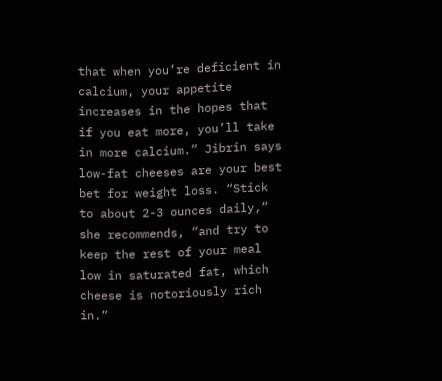that when you’re deficient in calcium, your appetite increases in the hopes that if you eat more, you’ll take in more calcium.” Jibrin says low-fat cheeses are your best bet for weight loss. “Stick to about 2-3 ounces daily,” she recommends, “and try to keep the rest of your meal low in saturated fat, which cheese is notoriously rich in.”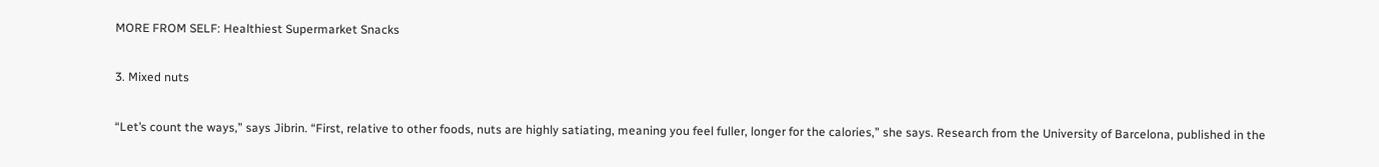MORE FROM SELF: Healthiest Supermarket Snacks

3. Mixed nuts

“Let’s count the ways,” says Jibrin. “First, relative to other foods, nuts are highly satiating, meaning you feel fuller, longer for the calories,” she says. Research from the University of Barcelona, published in the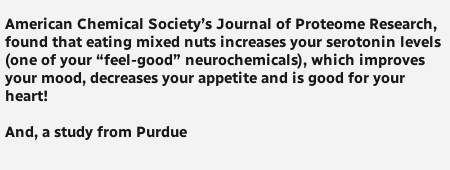American Chemical Society’s Journal of Proteome Research, found that eating mixed nuts increases your serotonin levels (one of your “feel-good” neurochemicals), which improves your mood, decreases your appetite and is good for your heart!

And, a study from Purdue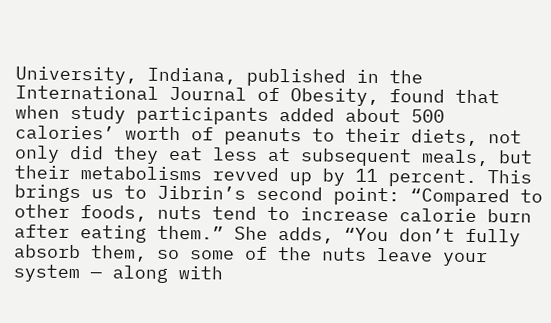University, Indiana, published in the International Journal of Obesity, found that when study participants added about 500 calories’ worth of peanuts to their diets, not only did they eat less at subsequent meals, but their metabolisms revved up by 11 percent. This brings us to Jibrin’s second point: “Compared to other foods, nuts tend to increase calorie burn after eating them.” She adds, “You don’t fully absorb them, so some of the nuts leave your system — along with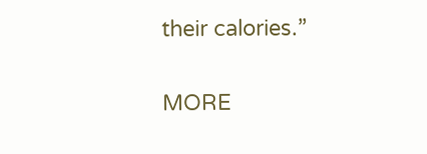their calories.”

MORE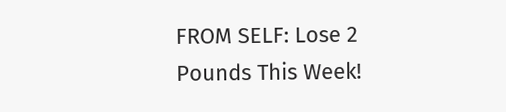FROM SELF: Lose 2 Pounds This Week!